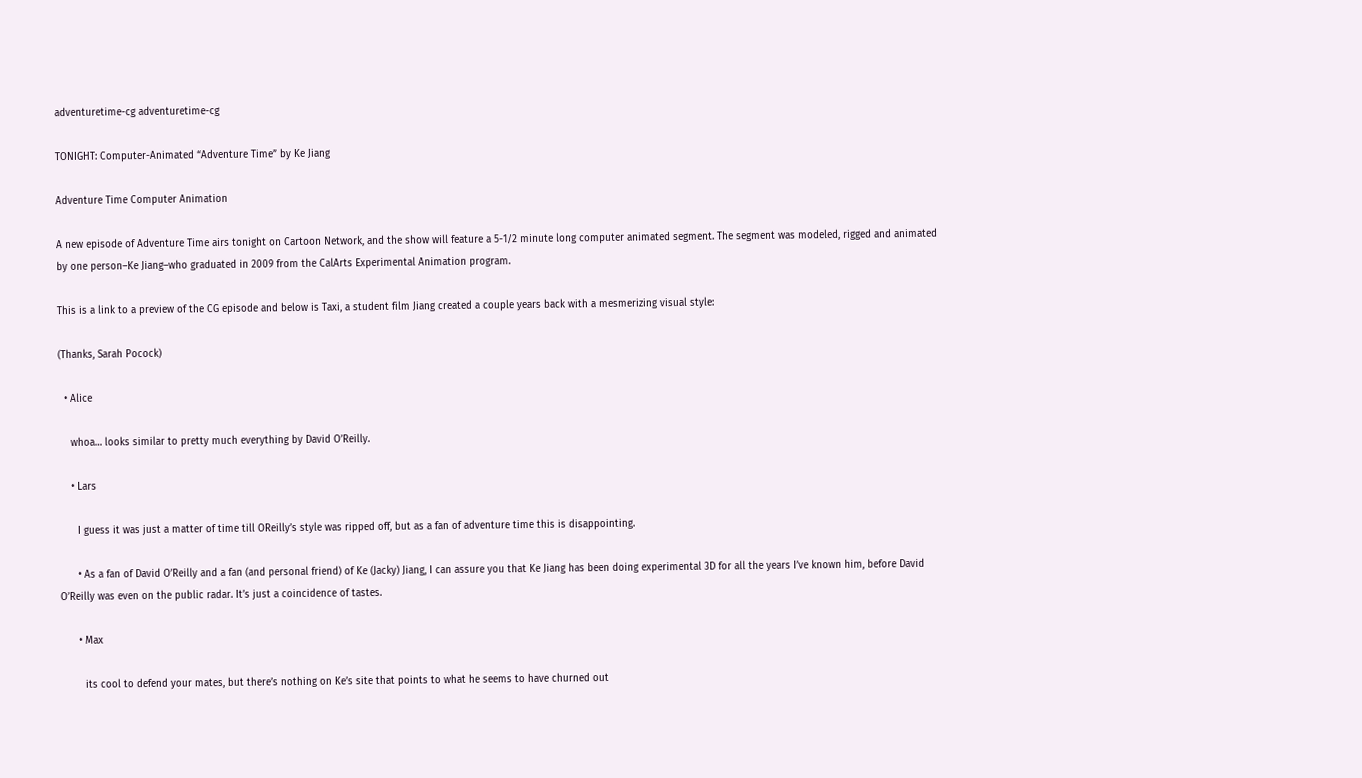adventuretime-cg adventuretime-cg

TONIGHT: Computer-Animated “Adventure Time” by Ke Jiang

Adventure Time Computer Animation

A new episode of Adventure Time airs tonight on Cartoon Network, and the show will feature a 5-1/2 minute long computer animated segment. The segment was modeled, rigged and animated by one person–Ke Jiang–who graduated in 2009 from the CalArts Experimental Animation program.

This is a link to a preview of the CG episode and below is Taxi, a student film Jiang created a couple years back with a mesmerizing visual style:

(Thanks, Sarah Pocock)

  • Alice

    whoa… looks similar to pretty much everything by David O’Reilly.

    • Lars

      I guess it was just a matter of time till OReilly’s style was ripped off, but as a fan of adventure time this is disappointing.

      • As a fan of David O’Reilly and a fan (and personal friend) of Ke (Jacky) Jiang, I can assure you that Ke Jiang has been doing experimental 3D for all the years I’ve known him, before David O’Reilly was even on the public radar. It’s just a coincidence of tastes.

      • Max

        its cool to defend your mates, but there’s nothing on Ke’s site that points to what he seems to have churned out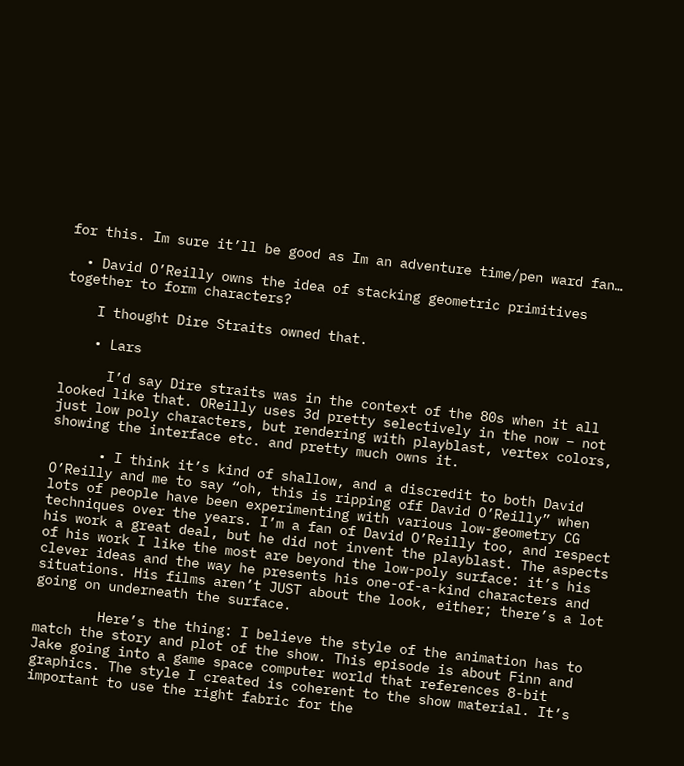for this. Im sure it’ll be good as Im an adventure time/pen ward fan…

  • David O’Reilly owns the idea of stacking geometric primitives together to form characters?

    I thought Dire Straits owned that.

    • Lars

      I’d say Dire straits was in the context of the 80s when it all looked like that. OReilly uses 3d pretty selectively in the now – not just low poly characters, but rendering with playblast, vertex colors, showing the interface etc. and pretty much owns it.

      • I think it’s kind of shallow, and a discredit to both David O’Reilly and me to say “oh, this is ripping off David O’Reilly” when lots of people have been experimenting with various low-geometry CG techniques over the years. I’m a fan of David O’Reilly too, and respect his work a great deal, but he did not invent the playblast. The aspects of his work I like the most are beyond the low-poly surface: it’s his clever ideas and the way he presents his one-of-a-kind characters and situations. His films aren’t JUST about the look, either; there’s a lot going on underneath the surface.

        Here’s the thing: I believe the style of the animation has to match the story and plot of the show. This episode is about Finn and Jake going into a game space computer world that references 8-bit graphics. The style I created is coherent to the show material. It’s important to use the right fabric for the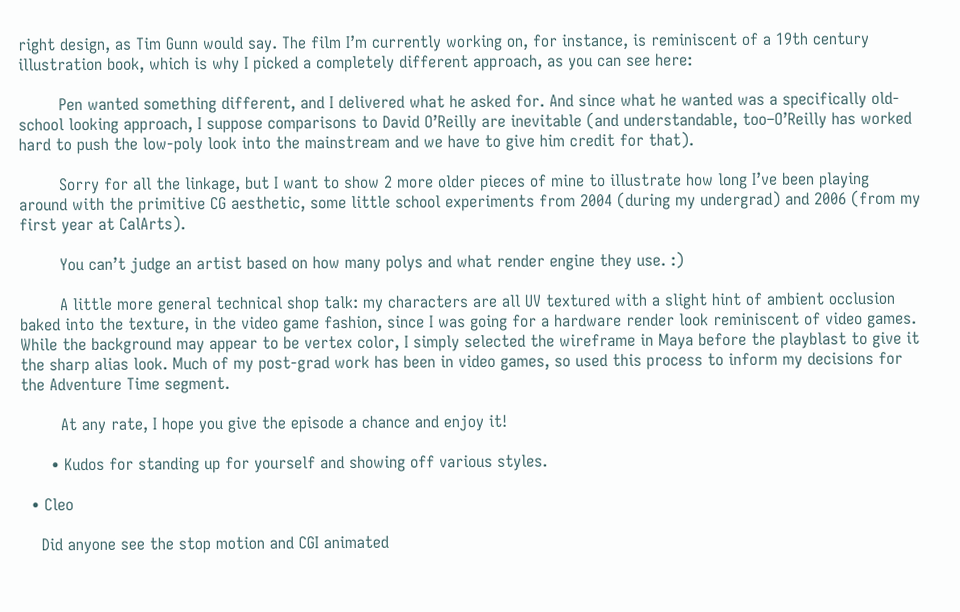right design, as Tim Gunn would say. The film I’m currently working on, for instance, is reminiscent of a 19th century illustration book, which is why I picked a completely different approach, as you can see here:

        Pen wanted something different, and I delivered what he asked for. And since what he wanted was a specifically old-school looking approach, I suppose comparisons to David O’Reilly are inevitable (and understandable, too–O’Reilly has worked hard to push the low-poly look into the mainstream and we have to give him credit for that).

        Sorry for all the linkage, but I want to show 2 more older pieces of mine to illustrate how long I’ve been playing around with the primitive CG aesthetic, some little school experiments from 2004 (during my undergrad) and 2006 (from my first year at CalArts).

        You can’t judge an artist based on how many polys and what render engine they use. :)

        A little more general technical shop talk: my characters are all UV textured with a slight hint of ambient occlusion baked into the texture, in the video game fashion, since I was going for a hardware render look reminiscent of video games. While the background may appear to be vertex color, I simply selected the wireframe in Maya before the playblast to give it the sharp alias look. Much of my post-grad work has been in video games, so used this process to inform my decisions for the Adventure Time segment.

        At any rate, I hope you give the episode a chance and enjoy it!

      • Kudos for standing up for yourself and showing off various styles.

  • Cleo

    Did anyone see the stop motion and CGI animated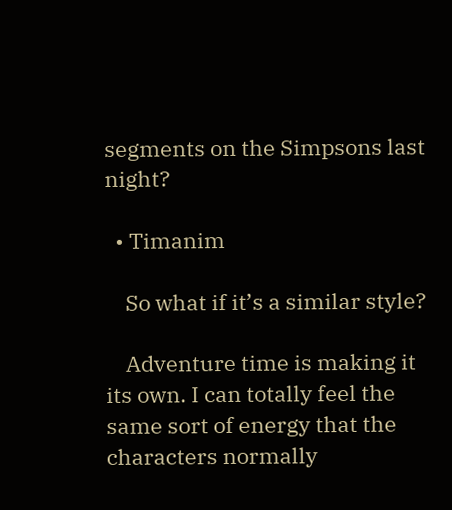segments on the Simpsons last night?

  • Timanim

    So what if it’s a similar style?

    Adventure time is making it its own. I can totally feel the same sort of energy that the characters normally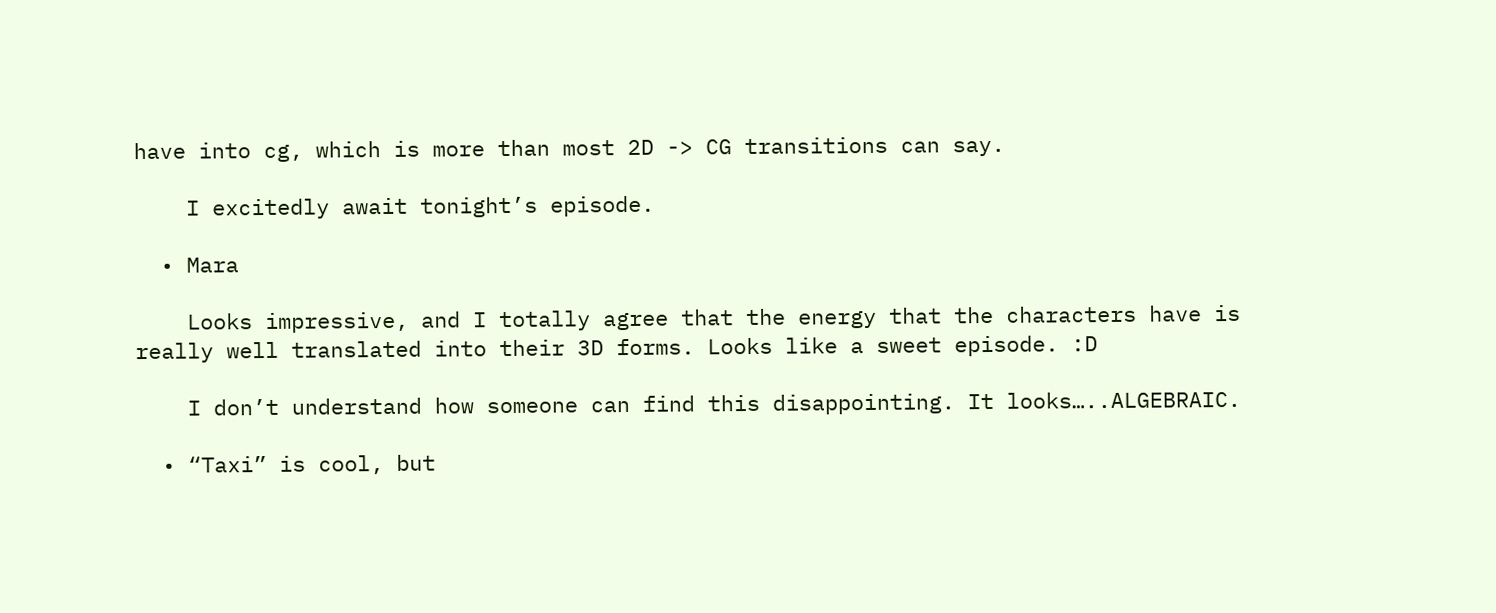have into cg, which is more than most 2D -> CG transitions can say.

    I excitedly await tonight’s episode.

  • Mara

    Looks impressive, and I totally agree that the energy that the characters have is really well translated into their 3D forms. Looks like a sweet episode. :D

    I don’t understand how someone can find this disappointing. It looks…..ALGEBRAIC.

  • “Taxi” is cool, but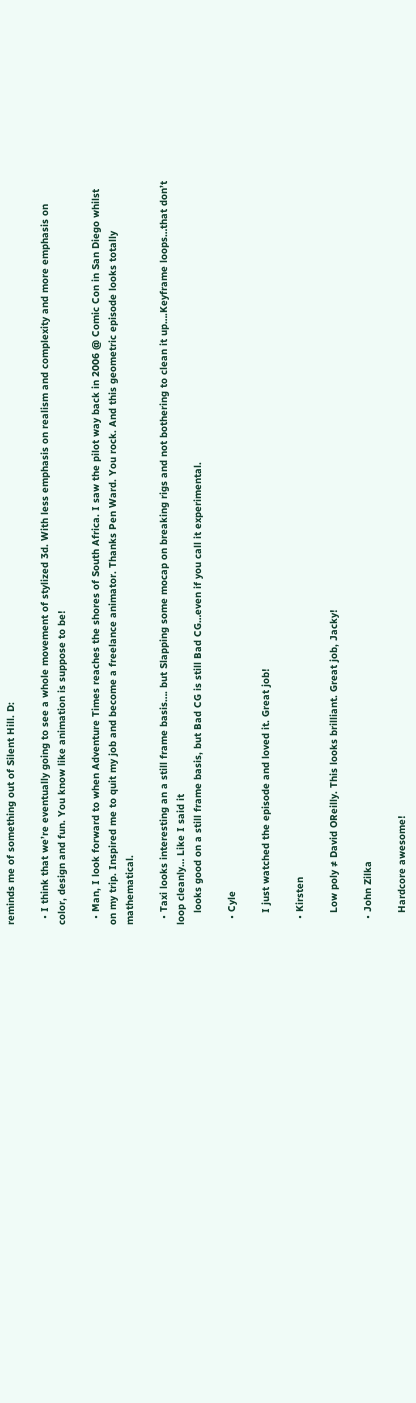reminds me of something out of Silent Hill. D:

  • I think that we’re eventually going to see a whole movement of stylized 3d. With less emphasis on realism and complexity and more emphasis on color, design and fun. You know like animation is suppose to be!

  • Man, I look forward to when Adventure Times reaches the shores of South Africa. I saw the pilot way back in 2006 @ Comic Con in San Diego whilst on my trip. Inspired me to quit my job and become a freelance animator. Thanks Pen Ward. You rock. And this geometric episode looks totally mathematical.

  • Taxi looks interesting an a still frame basis…. but Slapping some mocap on breaking rigs and not bothering to clean it up….Keyframe loops…that don’t loop cleanly… Like I said it
    looks good on a still frame basis, but Bad CG is still Bad CG…even if you call it experimental.

  • Cyle

    I just watched the episode and loved it. Great job!

  • Kirsten

    Low poly ≠ David OReilly. This looks brilliant. Great job, Jacky!

  • John Zilka

    Hardcore awesome!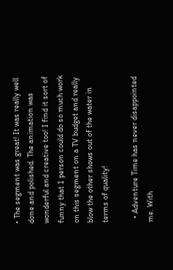• The segment was great! It was really well done and polished. The animation was wonderful and creative too! I find it sort of funny that 1 person could do so much work on this segment on a TV budget and really blow the other shows out of the water in terms of quality!

  • Adventure Time has never disappointed me. With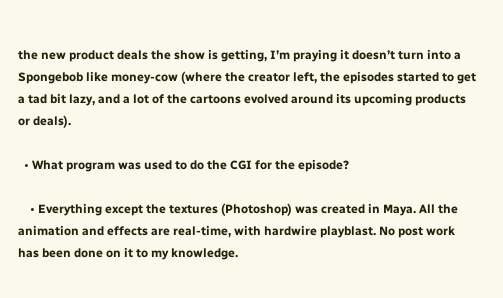the new product deals the show is getting, I’m praying it doesn’t turn into a Spongebob like money-cow (where the creator left, the episodes started to get a tad bit lazy, and a lot of the cartoons evolved around its upcoming products or deals).

  • What program was used to do the CGI for the episode?

    • Everything except the textures (Photoshop) was created in Maya. All the animation and effects are real-time, with hardwire playblast. No post work has been done on it to my knowledge.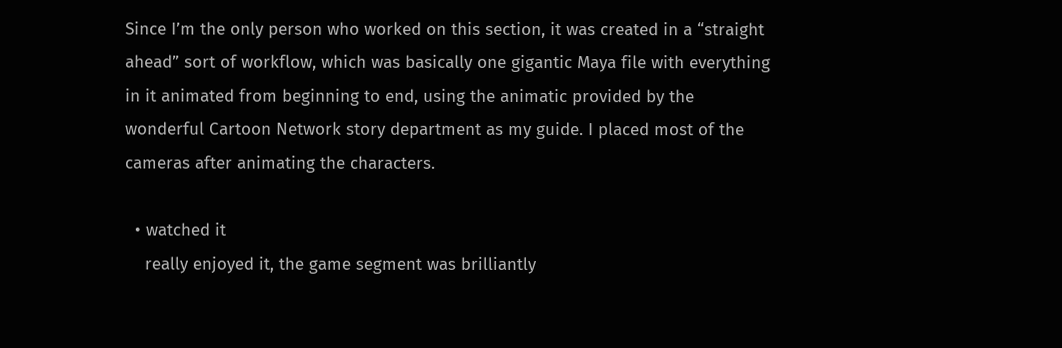Since I’m the only person who worked on this section, it was created in a “straight ahead” sort of workflow, which was basically one gigantic Maya file with everything in it animated from beginning to end, using the animatic provided by the wonderful Cartoon Network story department as my guide. I placed most of the cameras after animating the characters.

  • watched it
    really enjoyed it, the game segment was brilliantly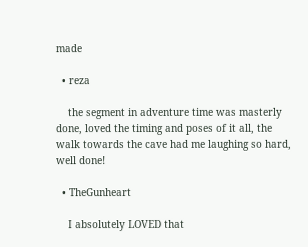made

  • reza

    the segment in adventure time was masterly done, loved the timing and poses of it all, the walk towards the cave had me laughing so hard, well done!

  • TheGunheart

    I absolutely LOVED that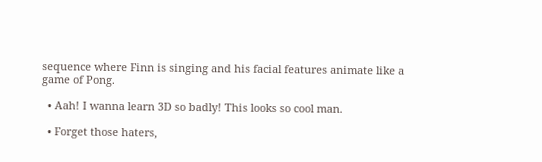sequence where Finn is singing and his facial features animate like a game of Pong.

  • Aah! I wanna learn 3D so badly! This looks so cool man.

  • Forget those haters,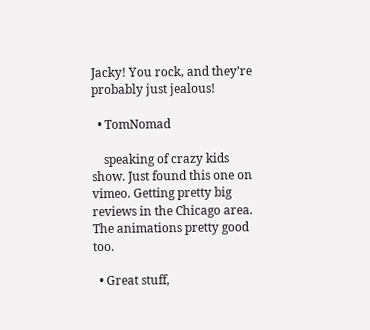Jacky! You rock, and they’re probably just jealous!

  • TomNomad

    speaking of crazy kids show. Just found this one on vimeo. Getting pretty big reviews in the Chicago area. The animations pretty good too.

  • Great stuff,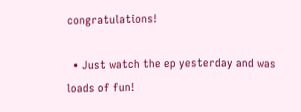congratulations!

  • Just watch the ep yesterday and was loads of fun!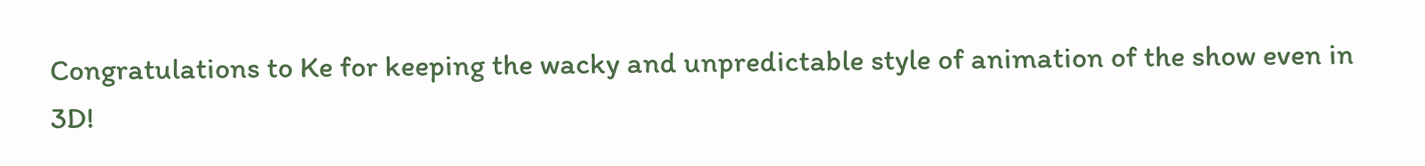Congratulations to Ke for keeping the wacky and unpredictable style of animation of the show even in 3D!